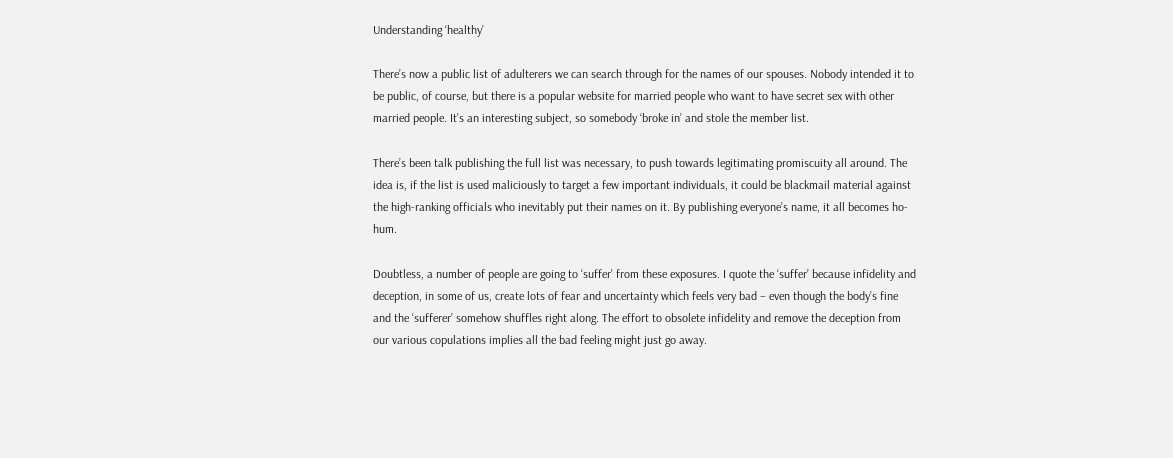Understanding ‘healthy’

There’s now a public list of adulterers we can search through for the names of our spouses. Nobody intended it to be public, of course, but there is a popular website for married people who want to have secret sex with other married people. It’s an interesting subject, so somebody ‘broke in’ and stole the member list.

There’s been talk publishing the full list was necessary, to push towards legitimating promiscuity all around. The idea is, if the list is used maliciously to target a few important individuals, it could be blackmail material against the high-ranking officials who inevitably put their names on it. By publishing everyone’s name, it all becomes ho-hum.

Doubtless, a number of people are going to ‘suffer’ from these exposures. I quote the ‘suffer’ because infidelity and deception, in some of us, create lots of fear and uncertainty which feels very bad – even though the body’s fine and the ‘sufferer’ somehow shuffles right along. The effort to obsolete infidelity and remove the deception from our various copulations implies all the bad feeling might just go away.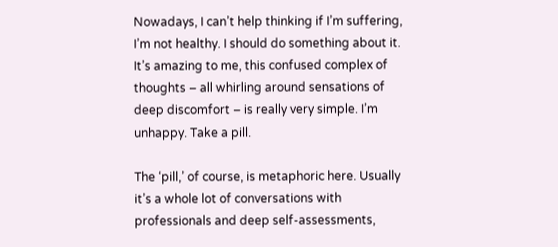Nowadays, I can’t help thinking if I’m suffering, I’m not healthy. I should do something about it. It’s amazing to me, this confused complex of thoughts – all whirling around sensations of deep discomfort – is really very simple. I’m unhappy. Take a pill.

The ‘pill,’ of course, is metaphoric here. Usually it’s a whole lot of conversations with professionals and deep self-assessments,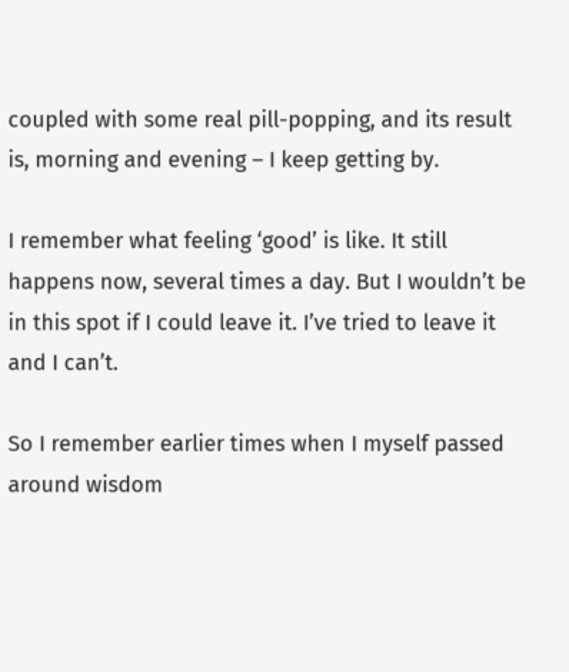coupled with some real pill-popping, and its result is, morning and evening – I keep getting by.

I remember what feeling ‘good’ is like. It still happens now, several times a day. But I wouldn’t be in this spot if I could leave it. I’ve tried to leave it and I can’t.

So I remember earlier times when I myself passed around wisdom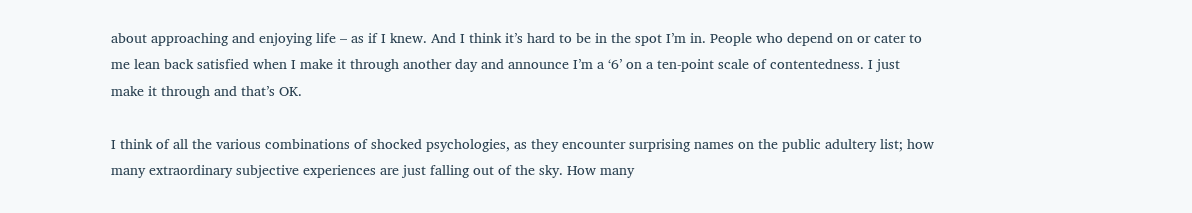about approaching and enjoying life – as if I knew. And I think it’s hard to be in the spot I’m in. People who depend on or cater to me lean back satisfied when I make it through another day and announce I’m a ‘6’ on a ten-point scale of contentedness. I just make it through and that’s OK.

I think of all the various combinations of shocked psychologies, as they encounter surprising names on the public adultery list; how many extraordinary subjective experiences are just falling out of the sky. How many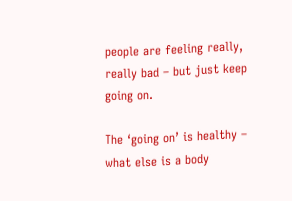people are feeling really, really bad – but just keep going on.

The ‘going on’ is healthy – what else is a body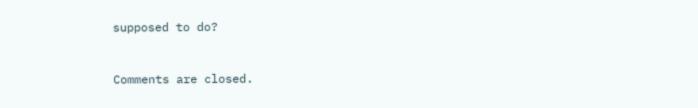supposed to do?



Comments are closed.